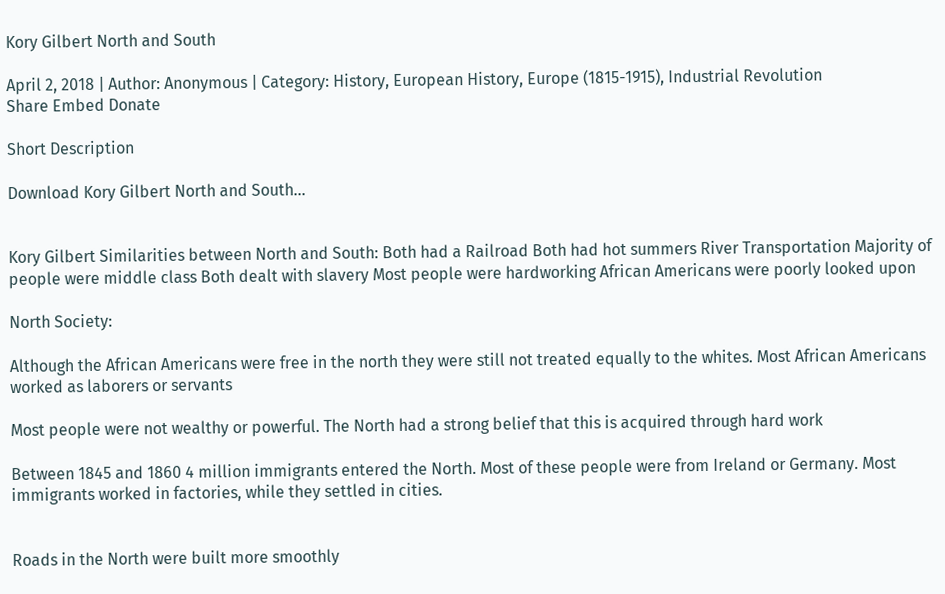Kory Gilbert North and South

April 2, 2018 | Author: Anonymous | Category: History, European History, Europe (1815-1915), Industrial Revolution
Share Embed Donate

Short Description

Download Kory Gilbert North and South...


Kory Gilbert Similarities between North and South: Both had a Railroad Both had hot summers River Transportation Majority of people were middle class Both dealt with slavery Most people were hardworking African Americans were poorly looked upon

North Society:

Although the African Americans were free in the north they were still not treated equally to the whites. Most African Americans worked as laborers or servants

Most people were not wealthy or powerful. The North had a strong belief that this is acquired through hard work

Between 1845 and 1860 4 million immigrants entered the North. Most of these people were from Ireland or Germany. Most immigrants worked in factories, while they settled in cities.


Roads in the North were built more smoothly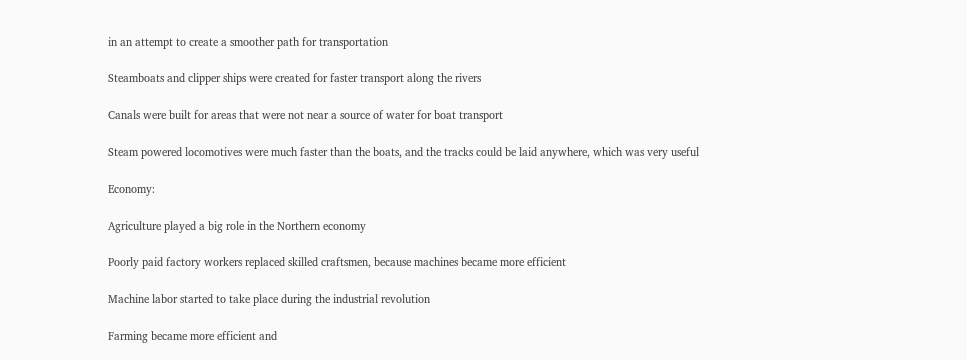in an attempt to create a smoother path for transportation

Steamboats and clipper ships were created for faster transport along the rivers

Canals were built for areas that were not near a source of water for boat transport

Steam powered locomotives were much faster than the boats, and the tracks could be laid anywhere, which was very useful

Economy:

Agriculture played a big role in the Northern economy

Poorly paid factory workers replaced skilled craftsmen, because machines became more efficient

Machine labor started to take place during the industrial revolution

Farming became more efficient and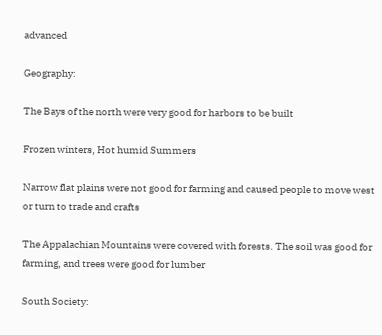advanced

Geography:

The Bays of the north were very good for harbors to be built

Frozen winters, Hot humid Summers

Narrow flat plains were not good for farming and caused people to move west or turn to trade and crafts

The Appalachian Mountains were covered with forests. The soil was good for farming, and trees were good for lumber

South Society: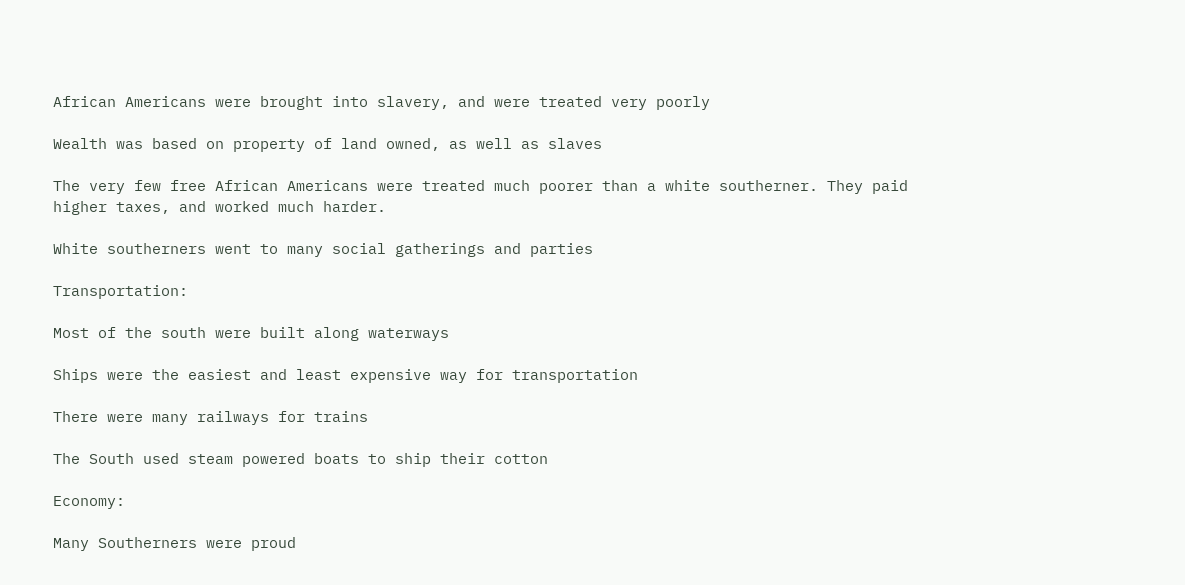African Americans were brought into slavery, and were treated very poorly

Wealth was based on property of land owned, as well as slaves

The very few free African Americans were treated much poorer than a white southerner. They paid higher taxes, and worked much harder.

White southerners went to many social gatherings and parties

Transportation:

Most of the south were built along waterways

Ships were the easiest and least expensive way for transportation

There were many railways for trains

The South used steam powered boats to ship their cotton

Economy:

Many Southerners were proud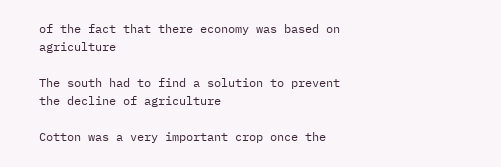of the fact that there economy was based on agriculture

The south had to find a solution to prevent the decline of agriculture

Cotton was a very important crop once the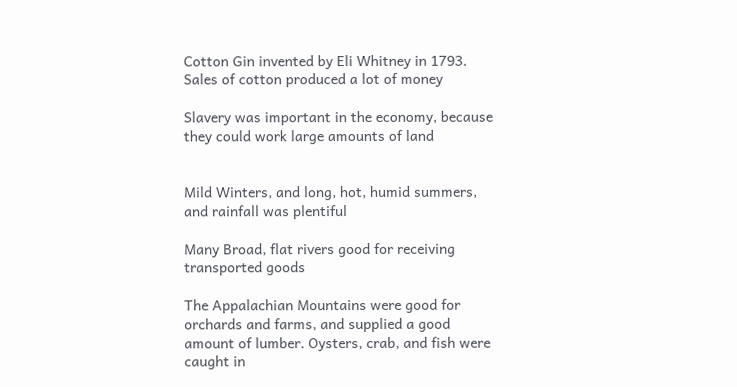Cotton Gin invented by Eli Whitney in 1793. Sales of cotton produced a lot of money

Slavery was important in the economy, because they could work large amounts of land


Mild Winters, and long, hot, humid summers, and rainfall was plentiful

Many Broad, flat rivers good for receiving transported goods

The Appalachian Mountains were good for orchards and farms, and supplied a good amount of lumber. Oysters, crab, and fish were caught in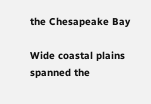the Chesapeake Bay

Wide coastal plains spanned the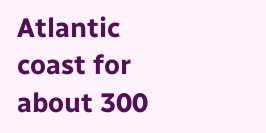Atlantic coast for about 300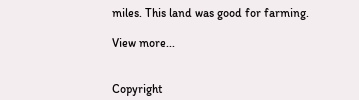miles. This land was good for farming.

View more...


Copyright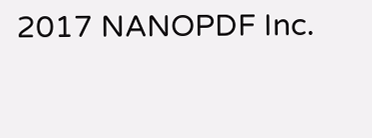2017 NANOPDF Inc.